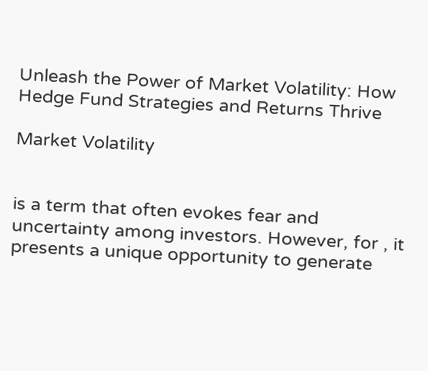Unleash the Power of Market Volatility: How Hedge Fund Strategies and Returns Thrive

Market Volatility


is a term that often evokes fear and uncertainty among investors. However, for , it presents a unique opportunity to generate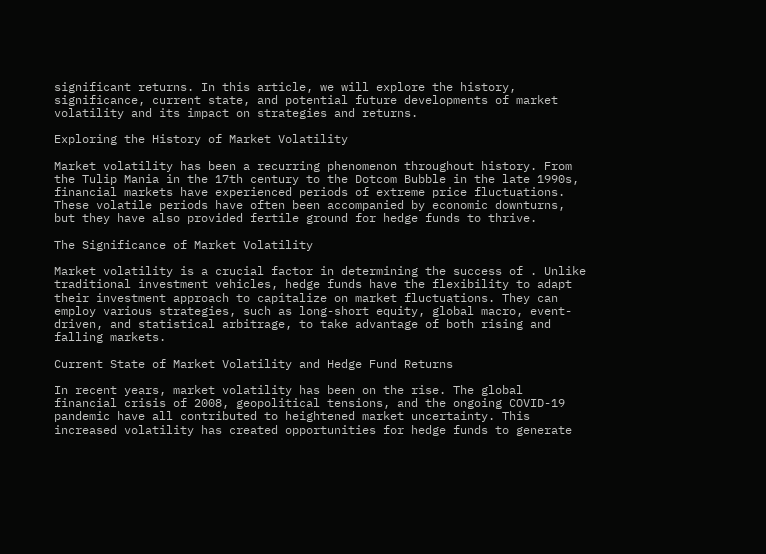significant returns. In this article, we will explore the history, significance, current state, and potential future developments of market volatility and its impact on strategies and returns.

Exploring the History of Market Volatility

Market volatility has been a recurring phenomenon throughout history. From the Tulip Mania in the 17th century to the Dotcom Bubble in the late 1990s, financial markets have experienced periods of extreme price fluctuations. These volatile periods have often been accompanied by economic downturns, but they have also provided fertile ground for hedge funds to thrive.

The Significance of Market Volatility

Market volatility is a crucial factor in determining the success of . Unlike traditional investment vehicles, hedge funds have the flexibility to adapt their investment approach to capitalize on market fluctuations. They can employ various strategies, such as long-short equity, global macro, event-driven, and statistical arbitrage, to take advantage of both rising and falling markets.

Current State of Market Volatility and Hedge Fund Returns

In recent years, market volatility has been on the rise. The global financial crisis of 2008, geopolitical tensions, and the ongoing COVID-19 pandemic have all contributed to heightened market uncertainty. This increased volatility has created opportunities for hedge funds to generate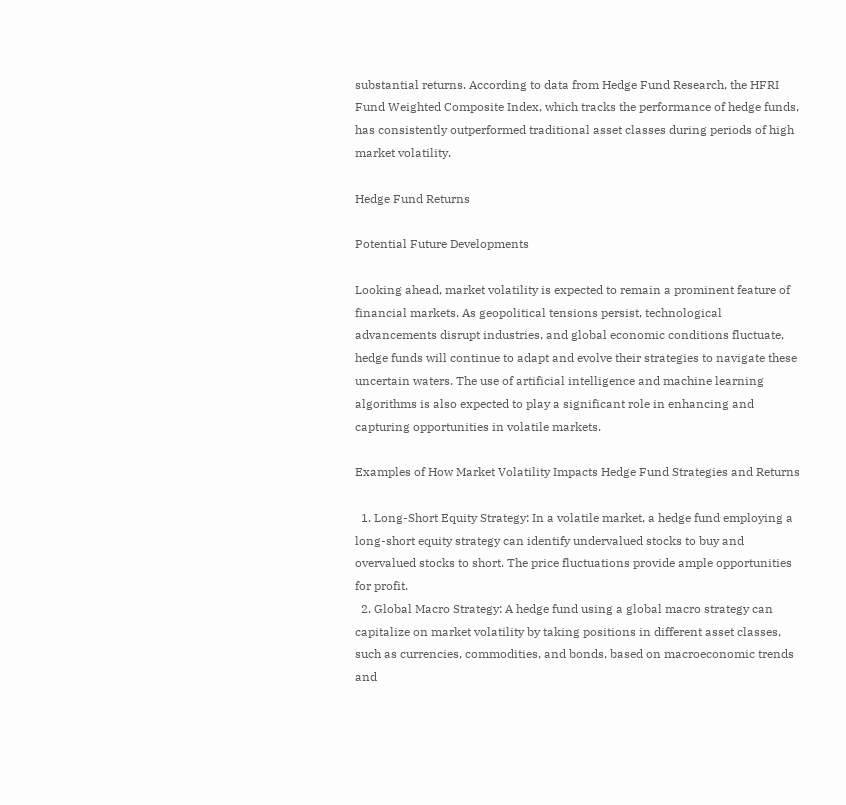substantial returns. According to data from Hedge Fund Research, the HFRI Fund Weighted Composite Index, which tracks the performance of hedge funds, has consistently outperformed traditional asset classes during periods of high market volatility.

Hedge Fund Returns

Potential Future Developments

Looking ahead, market volatility is expected to remain a prominent feature of financial markets. As geopolitical tensions persist, technological advancements disrupt industries, and global economic conditions fluctuate, hedge funds will continue to adapt and evolve their strategies to navigate these uncertain waters. The use of artificial intelligence and machine learning algorithms is also expected to play a significant role in enhancing and capturing opportunities in volatile markets.

Examples of How Market Volatility Impacts Hedge Fund Strategies and Returns

  1. Long-Short Equity Strategy: In a volatile market, a hedge fund employing a long-short equity strategy can identify undervalued stocks to buy and overvalued stocks to short. The price fluctuations provide ample opportunities for profit.
  2. Global Macro Strategy: A hedge fund using a global macro strategy can capitalize on market volatility by taking positions in different asset classes, such as currencies, commodities, and bonds, based on macroeconomic trends and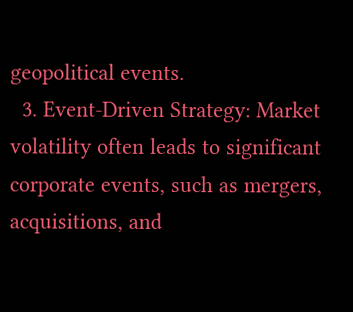geopolitical events.
  3. Event-Driven Strategy: Market volatility often leads to significant corporate events, such as mergers, acquisitions, and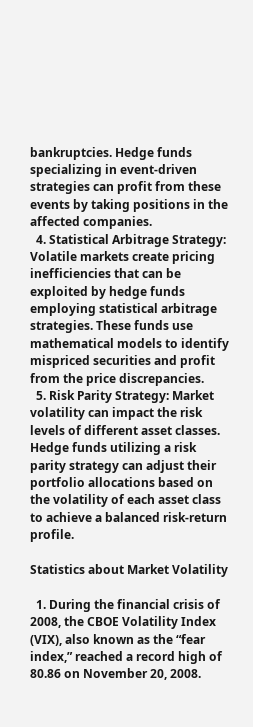bankruptcies. Hedge funds specializing in event-driven strategies can profit from these events by taking positions in the affected companies.
  4. Statistical Arbitrage Strategy: Volatile markets create pricing inefficiencies that can be exploited by hedge funds employing statistical arbitrage strategies. These funds use mathematical models to identify mispriced securities and profit from the price discrepancies.
  5. Risk Parity Strategy: Market volatility can impact the risk levels of different asset classes. Hedge funds utilizing a risk parity strategy can adjust their portfolio allocations based on the volatility of each asset class to achieve a balanced risk-return profile.

Statistics about Market Volatility

  1. During the financial crisis of 2008, the CBOE Volatility Index (VIX), also known as the “fear index,” reached a record high of 80.86 on November 20, 2008.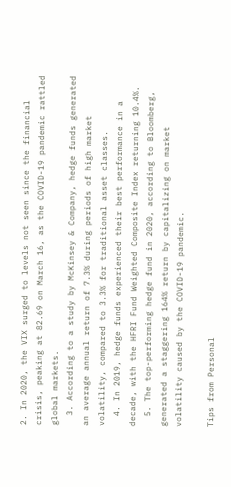2. In 2020, the VIX surged to levels not seen since the financial crisis, peaking at 82.69 on March 16, as the COVID-19 pandemic rattled global markets.
  3. According to a study by McKinsey & Company, hedge funds generated an average annual return of 7.3% during periods of high market volatility, compared to 3.3% for traditional asset classes.
  4. In 2019, hedge funds experienced their best performance in a decade, with the HFRI Fund Weighted Composite Index returning 10.4%.
  5. The top-performing hedge fund in 2020, according to Bloomberg, generated a staggering 164% return by capitalizing on market volatility caused by the COVID-19 pandemic.

Tips from Personal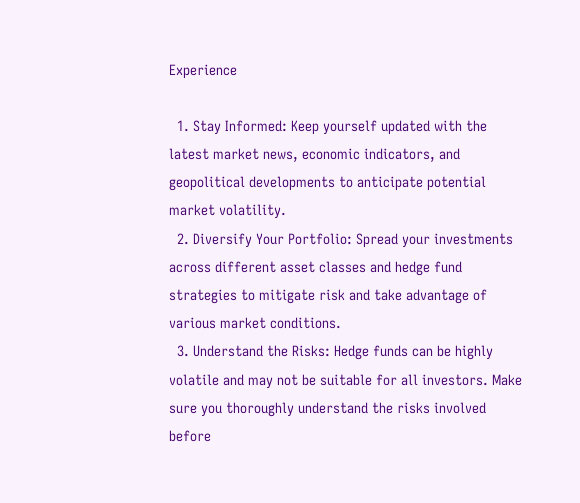Experience

  1. Stay Informed: Keep yourself updated with the latest market news, economic indicators, and geopolitical developments to anticipate potential market volatility.
  2. Diversify Your Portfolio: Spread your investments across different asset classes and hedge fund strategies to mitigate risk and take advantage of various market conditions.
  3. Understand the Risks: Hedge funds can be highly volatile and may not be suitable for all investors. Make sure you thoroughly understand the risks involved before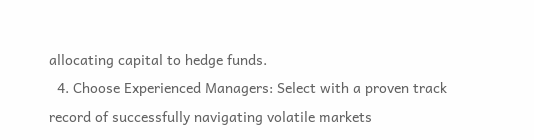allocating capital to hedge funds.
  4. Choose Experienced Managers: Select with a proven track record of successfully navigating volatile markets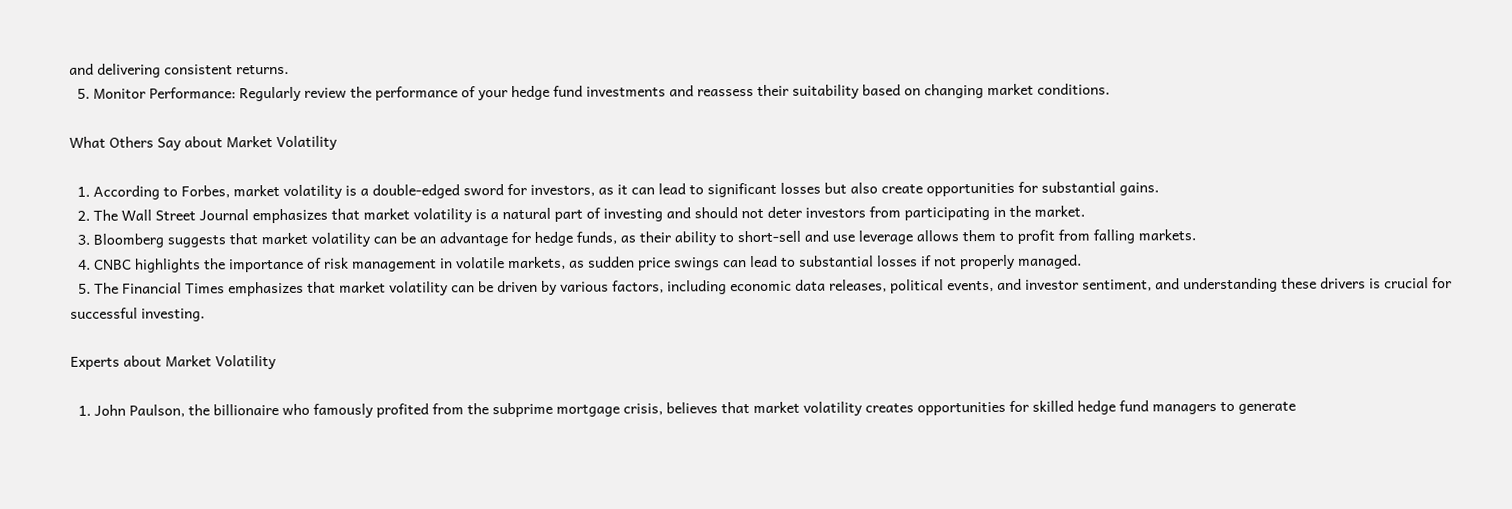and delivering consistent returns.
  5. Monitor Performance: Regularly review the performance of your hedge fund investments and reassess their suitability based on changing market conditions.

What Others Say about Market Volatility

  1. According to Forbes, market volatility is a double-edged sword for investors, as it can lead to significant losses but also create opportunities for substantial gains.
  2. The Wall Street Journal emphasizes that market volatility is a natural part of investing and should not deter investors from participating in the market.
  3. Bloomberg suggests that market volatility can be an advantage for hedge funds, as their ability to short-sell and use leverage allows them to profit from falling markets.
  4. CNBC highlights the importance of risk management in volatile markets, as sudden price swings can lead to substantial losses if not properly managed.
  5. The Financial Times emphasizes that market volatility can be driven by various factors, including economic data releases, political events, and investor sentiment, and understanding these drivers is crucial for successful investing.

Experts about Market Volatility

  1. John Paulson, the billionaire who famously profited from the subprime mortgage crisis, believes that market volatility creates opportunities for skilled hedge fund managers to generate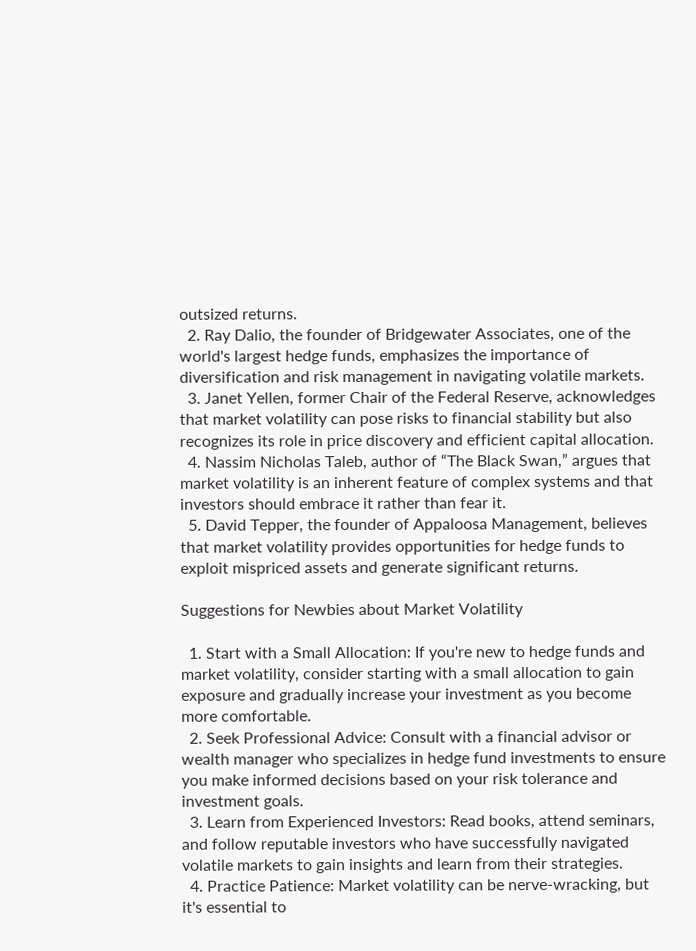outsized returns.
  2. Ray Dalio, the founder of Bridgewater Associates, one of the world's largest hedge funds, emphasizes the importance of diversification and risk management in navigating volatile markets.
  3. Janet Yellen, former Chair of the Federal Reserve, acknowledges that market volatility can pose risks to financial stability but also recognizes its role in price discovery and efficient capital allocation.
  4. Nassim Nicholas Taleb, author of “The Black Swan,” argues that market volatility is an inherent feature of complex systems and that investors should embrace it rather than fear it.
  5. David Tepper, the founder of Appaloosa Management, believes that market volatility provides opportunities for hedge funds to exploit mispriced assets and generate significant returns.

Suggestions for Newbies about Market Volatility

  1. Start with a Small Allocation: If you're new to hedge funds and market volatility, consider starting with a small allocation to gain exposure and gradually increase your investment as you become more comfortable.
  2. Seek Professional Advice: Consult with a financial advisor or wealth manager who specializes in hedge fund investments to ensure you make informed decisions based on your risk tolerance and investment goals.
  3. Learn from Experienced Investors: Read books, attend seminars, and follow reputable investors who have successfully navigated volatile markets to gain insights and learn from their strategies.
  4. Practice Patience: Market volatility can be nerve-wracking, but it's essential to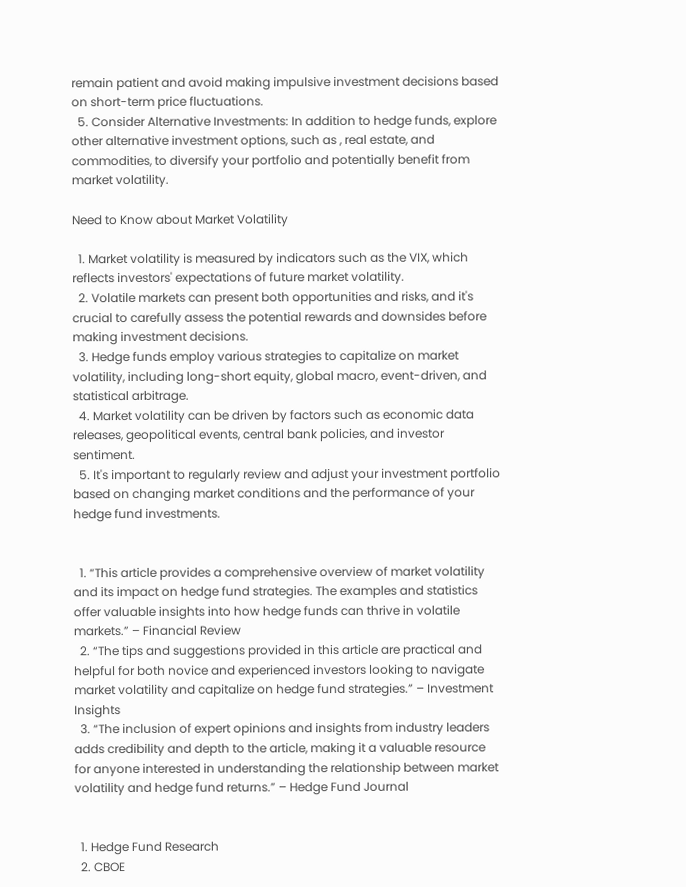remain patient and avoid making impulsive investment decisions based on short-term price fluctuations.
  5. Consider Alternative Investments: In addition to hedge funds, explore other alternative investment options, such as , real estate, and commodities, to diversify your portfolio and potentially benefit from market volatility.

Need to Know about Market Volatility

  1. Market volatility is measured by indicators such as the VIX, which reflects investors' expectations of future market volatility.
  2. Volatile markets can present both opportunities and risks, and it's crucial to carefully assess the potential rewards and downsides before making investment decisions.
  3. Hedge funds employ various strategies to capitalize on market volatility, including long-short equity, global macro, event-driven, and statistical arbitrage.
  4. Market volatility can be driven by factors such as economic data releases, geopolitical events, central bank policies, and investor sentiment.
  5. It's important to regularly review and adjust your investment portfolio based on changing market conditions and the performance of your hedge fund investments.


  1. “This article provides a comprehensive overview of market volatility and its impact on hedge fund strategies. The examples and statistics offer valuable insights into how hedge funds can thrive in volatile markets.” – Financial Review
  2. “The tips and suggestions provided in this article are practical and helpful for both novice and experienced investors looking to navigate market volatility and capitalize on hedge fund strategies.” – Investment Insights
  3. “The inclusion of expert opinions and insights from industry leaders adds credibility and depth to the article, making it a valuable resource for anyone interested in understanding the relationship between market volatility and hedge fund returns.” – Hedge Fund Journal


  1. Hedge Fund Research
  2. CBOE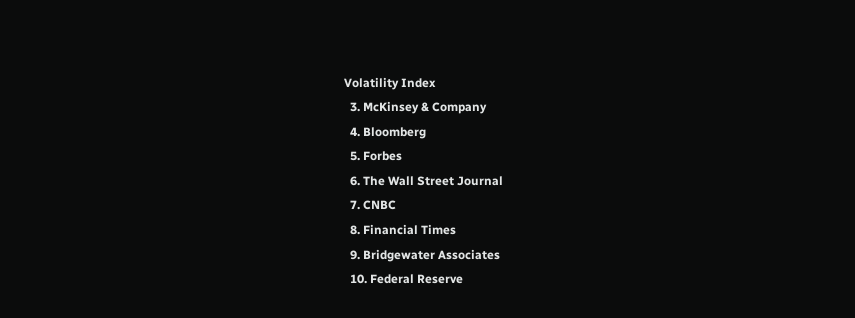Volatility Index
  3. McKinsey & Company
  4. Bloomberg
  5. Forbes
  6. The Wall Street Journal
  7. CNBC
  8. Financial Times
  9. Bridgewater Associates
  10. Federal Reserve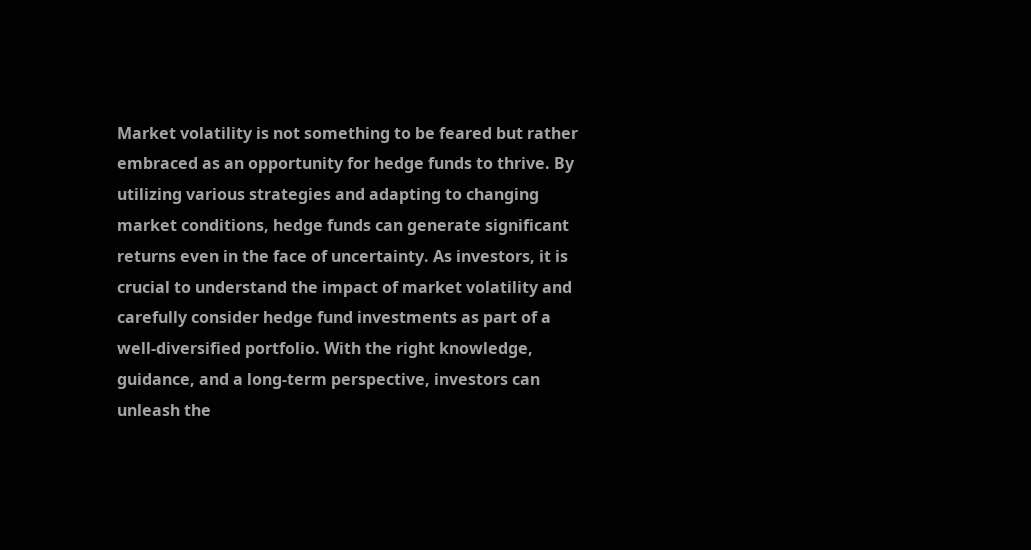Market volatility is not something to be feared but rather embraced as an opportunity for hedge funds to thrive. By utilizing various strategies and adapting to changing market conditions, hedge funds can generate significant returns even in the face of uncertainty. As investors, it is crucial to understand the impact of market volatility and carefully consider hedge fund investments as part of a well-diversified portfolio. With the right knowledge, guidance, and a long-term perspective, investors can unleash the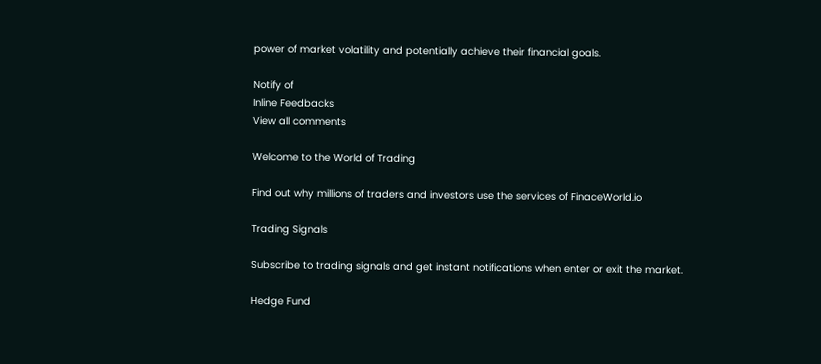power of market volatility and potentially achieve their financial goals.

Notify of
Inline Feedbacks
View all comments

Welcome to the World of Trading

Find out why millions of traders and investors use the services of FinaceWorld.io

Trading Signals

Subscribe to trading signals and get instant notifications when enter or exit the market.

Hedge Fund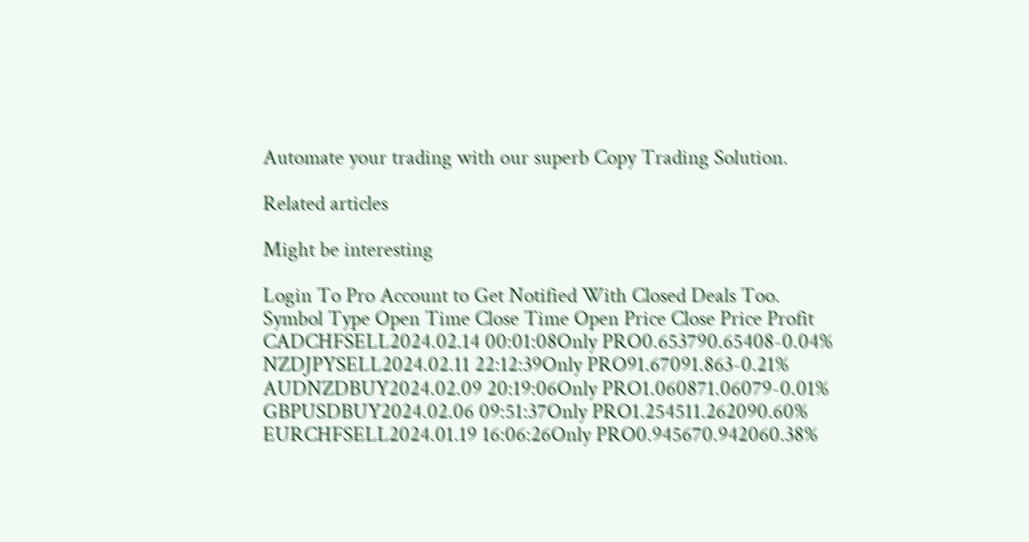Automate your trading with our superb Copy Trading Solution.

Related articles

Might be interesting

Login To Pro Account to Get Notified With Closed Deals Too.
Symbol Type Open Time Close Time Open Price Close Price Profit
CADCHFSELL2024.02.14 00:01:08Only PRO0.653790.65408-0.04%
NZDJPYSELL2024.02.11 22:12:39Only PRO91.67091.863-0.21%
AUDNZDBUY2024.02.09 20:19:06Only PRO1.060871.06079-0.01%
GBPUSDBUY2024.02.06 09:51:37Only PRO1.254511.262090.60%
EURCHFSELL2024.01.19 16:06:26Only PRO0.945670.942060.38%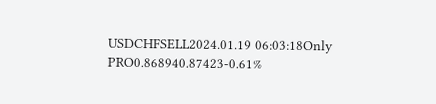USDCHFSELL2024.01.19 06:03:18Only PRO0.868940.87423-0.61%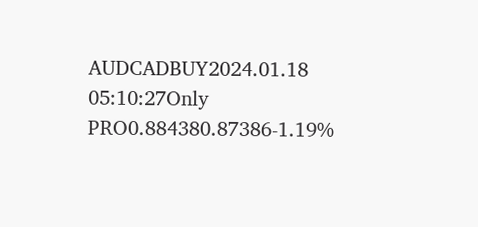AUDCADBUY2024.01.18 05:10:27Only PRO0.884380.87386-1.19%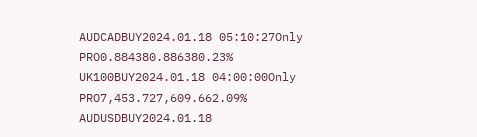AUDCADBUY2024.01.18 05:10:27Only PRO0.884380.886380.23%
UK100BUY2024.01.18 04:00:00Only PRO7,453.727,609.662.09%
AUDUSDBUY2024.01.18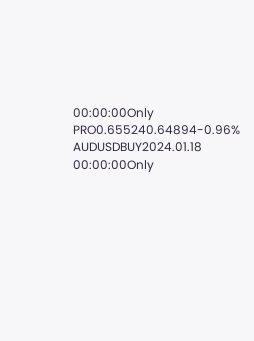00:00:00Only PRO0.655240.64894-0.96%
AUDUSDBUY2024.01.18 00:00:00Only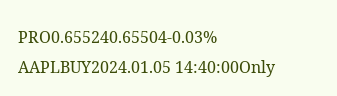PRO0.655240.65504-0.03%
AAPLBUY2024.01.05 14:40:00Only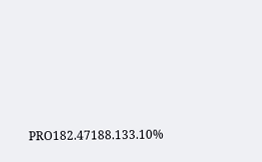PRO182.47188.133.10%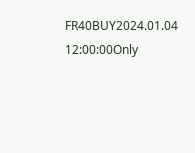FR40BUY2024.01.04 12:00:00Only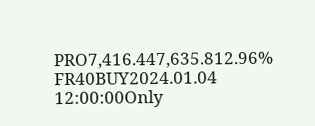PRO7,416.447,635.812.96%
FR40BUY2024.01.04 12:00:00Only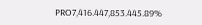PRO7,416.447,853.445.89%